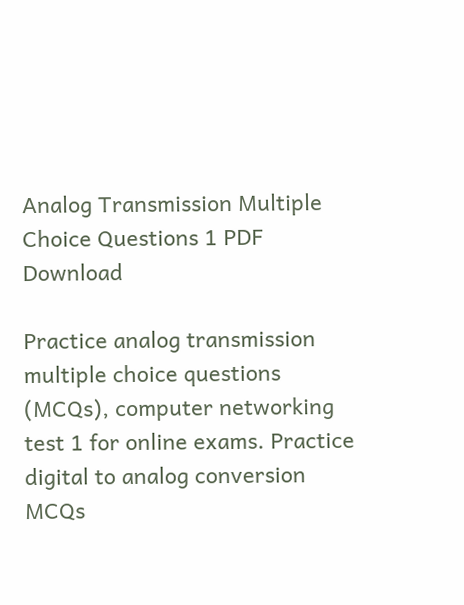Analog Transmission Multiple Choice Questions 1 PDF Download

Practice analog transmission multiple choice questions (MCQs), computer networking test 1 for online exams. Practice digital to analog conversion MCQs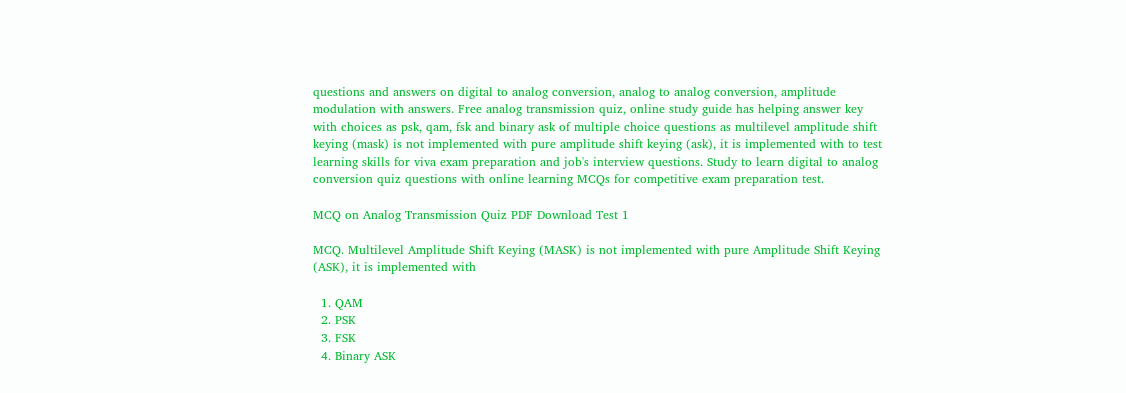questions and answers on digital to analog conversion, analog to analog conversion, amplitude modulation with answers. Free analog transmission quiz, online study guide has helping answer key with choices as psk, qam, fsk and binary ask of multiple choice questions as multilevel amplitude shift keying (mask) is not implemented with pure amplitude shift keying (ask), it is implemented with to test learning skills for viva exam preparation and job's interview questions. Study to learn digital to analog conversion quiz questions with online learning MCQs for competitive exam preparation test.

MCQ on Analog Transmission Quiz PDF Download Test 1

MCQ. Multilevel Amplitude Shift Keying (MASK) is not implemented with pure Amplitude Shift Keying (ASK), it is implemented with

  1. QAM
  2. PSK
  3. FSK
  4. Binary ASK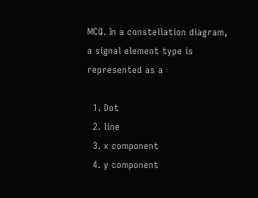MCQ. In a constellation diagram, a signal element type is represented as a

  1. Dot
  2. line
  3. x component
  4. y component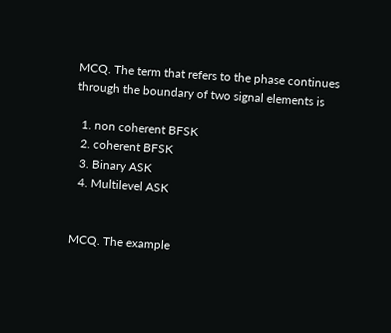MCQ. The term that refers to the phase continues through the boundary of two signal elements is

  1. non coherent BFSK
  2. coherent BFSK
  3. Binary ASK
  4. Multilevel ASK


MCQ. The example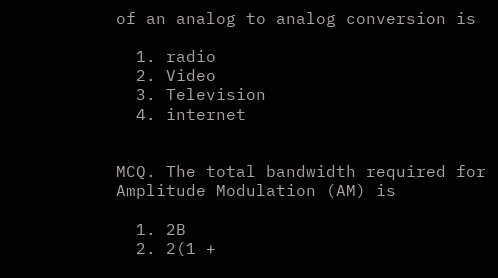of an analog to analog conversion is

  1. radio
  2. Video
  3. Television
  4. internet


MCQ. The total bandwidth required for Amplitude Modulation (AM) is

  1. 2B
  2. 2(1 +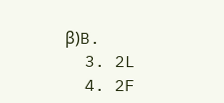β)B.
  3. 2L
  4. 2F